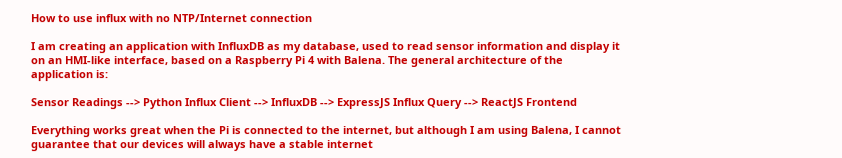How to use influx with no NTP/Internet connection

I am creating an application with InfluxDB as my database, used to read sensor information and display it on an HMI-like interface, based on a Raspberry Pi 4 with Balena. The general architecture of the application is:

Sensor Readings --> Python Influx Client --> InfluxDB --> ExpressJS Influx Query --> ReactJS Frontend

Everything works great when the Pi is connected to the internet, but although I am using Balena, I cannot guarantee that our devices will always have a stable internet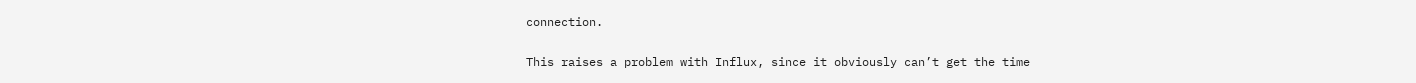connection.

This raises a problem with Influx, since it obviously can’t get the time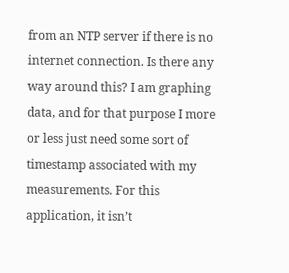from an NTP server if there is no internet connection. Is there any way around this? I am graphing data, and for that purpose I more or less just need some sort of timestamp associated with my measurements. For this application, it isn’t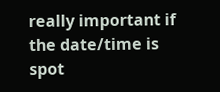really important if the date/time is spot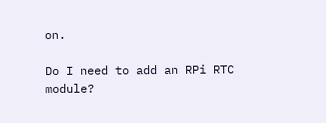on.

Do I need to add an RPi RTC module?